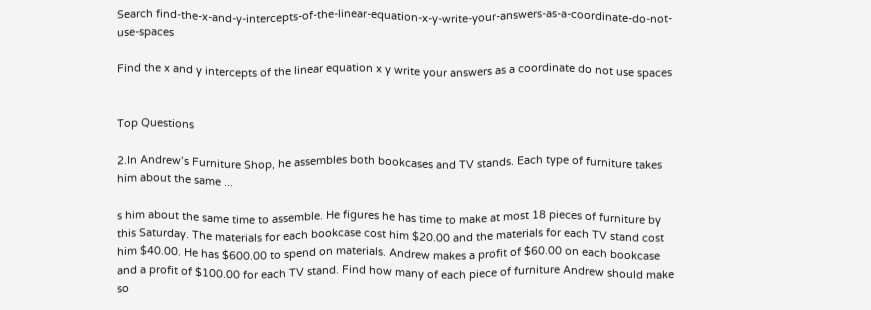Search find-the-x-and-y-intercepts-of-the-linear-equation-x-y-write-your-answers-as-a-coordinate-do-not-use-spaces

Find the x and y intercepts of the linear equation x y write your answers as a coordinate do not use spaces


Top Questions

2.In Andrew’s Furniture Shop, he assembles both bookcases and TV stands. Each type of furniture takes him about the same ...

s him about the same time to assemble. He figures he has time to make at most 18 pieces of furniture by this Saturday. The materials for each bookcase cost him $20.00 and the materials for each TV stand cost him $40.00. He has $600.00 to spend on materials. Andrew makes a profit of $60.00 on each bookcase and a profit of $100.00 for each TV stand. Find how many of each piece of furniture Andrew should make so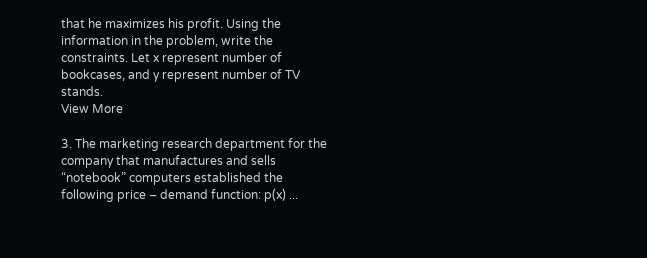that he maximizes his profit. Using the information in the problem, write the constraints. Let x represent number of bookcases, and y represent number of TV stands.
View More

3. The marketing research department for the company that manufactures and sells “notebook” computers established the following price – demand function: p(x) ...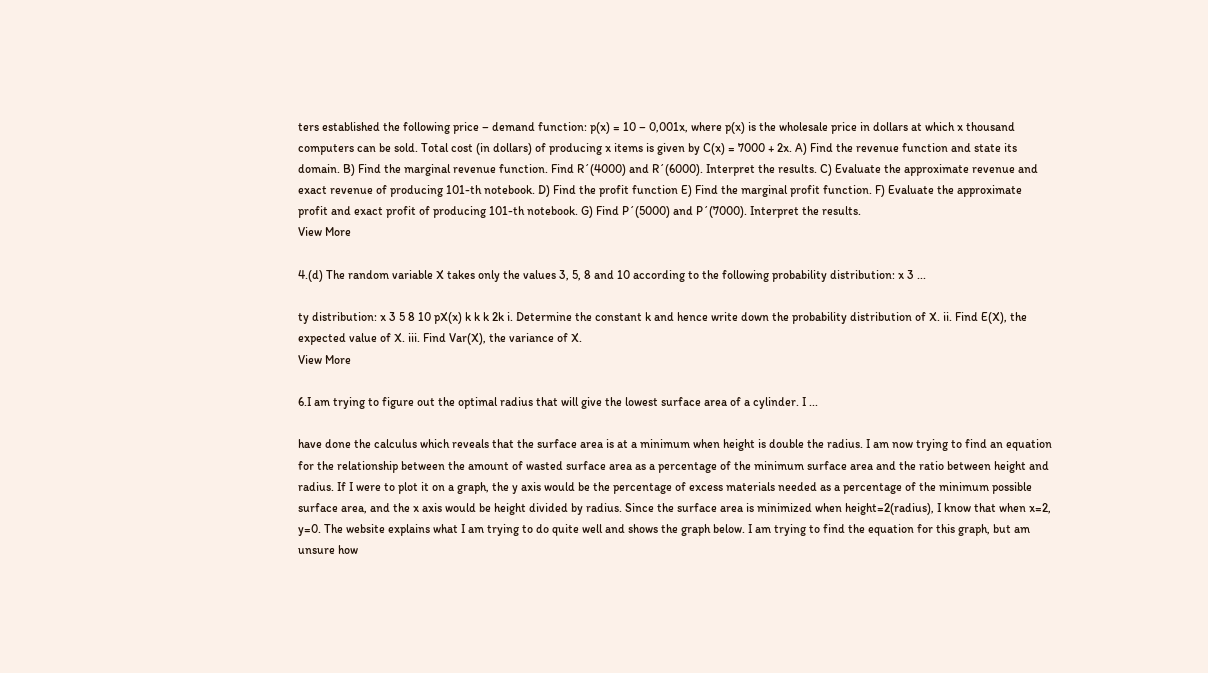ters established the following price – demand function: p(x) = 10 – 0,001x, where p(x) is the wholesale price in dollars at which x thousand computers can be sold. Total cost (in dollars) of producing x items is given by C(x) = 7000 + 2x. A) Find the revenue function and state its domain. B) Find the marginal revenue function. Find R´(4000) and R´(6000). Interpret the results. C) Evaluate the approximate revenue and exact revenue of producing 101-th notebook. D) Find the profit function E) Find the marginal profit function. F) Evaluate the approximate profit and exact profit of producing 101-th notebook. G) Find P´(5000) and P´(7000). Interpret the results.
View More

4.(d) The random variable X takes only the values 3, 5, 8 and 10 according to the following probability distribution: x 3 ...

ty distribution: x 3 5 8 10 pX(x) k k k 2k i. Determine the constant k and hence write down the probability distribution of X. ii. Find E(X), the expected value of X. iii. Find Var(X), the variance of X.
View More

6.I am trying to figure out the optimal radius that will give the lowest surface area of a cylinder. I ...

have done the calculus which reveals that the surface area is at a minimum when height is double the radius. I am now trying to find an equation for the relationship between the amount of wasted surface area as a percentage of the minimum surface area and the ratio between height and radius. If I were to plot it on a graph, the y axis would be the percentage of excess materials needed as a percentage of the minimum possible surface area, and the x axis would be height divided by radius. Since the surface area is minimized when height=2(radius), I know that when x=2, y=0. The website explains what I am trying to do quite well and shows the graph below. I am trying to find the equation for this graph, but am unsure how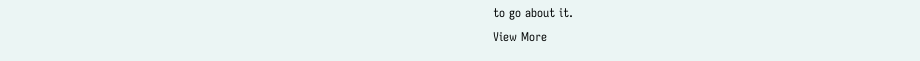to go about it.
View More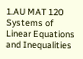1.AU MAT 120 Systems of Linear Equations and Inequalities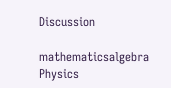Discussion

mathematicsalgebra Physics